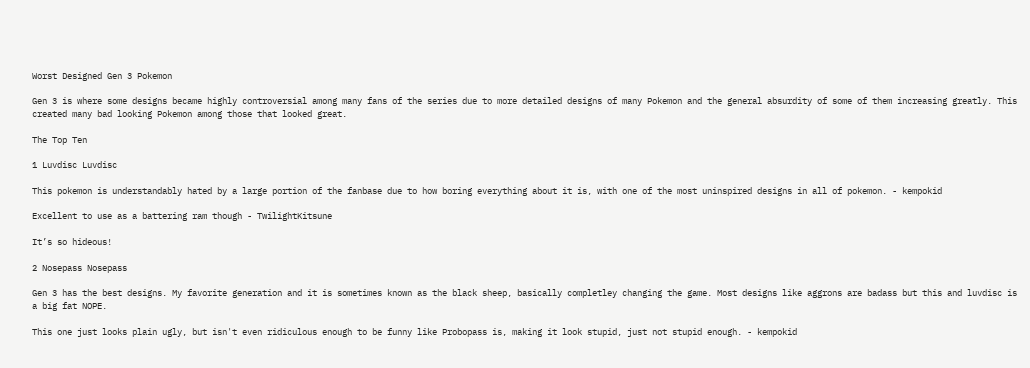Worst Designed Gen 3 Pokemon

Gen 3 is where some designs became highly controversial among many fans of the series due to more detailed designs of many Pokemon and the general absurdity of some of them increasing greatly. This created many bad looking Pokemon among those that looked great.

The Top Ten

1 Luvdisc Luvdisc

This pokemon is understandably hated by a large portion of the fanbase due to how boring everything about it is, with one of the most uninspired designs in all of pokemon. - kempokid

Excellent to use as a battering ram though - TwilightKitsune

It’s so hideous!

2 Nosepass Nosepass

Gen 3 has the best designs. My favorite generation and it is sometimes known as the black sheep, basically completley changing the game. Most designs like aggrons are badass but this and luvdisc is a big fat NOPE.

This one just looks plain ugly, but isn't even ridiculous enough to be funny like Probopass is, making it look stupid, just not stupid enough. - kempokid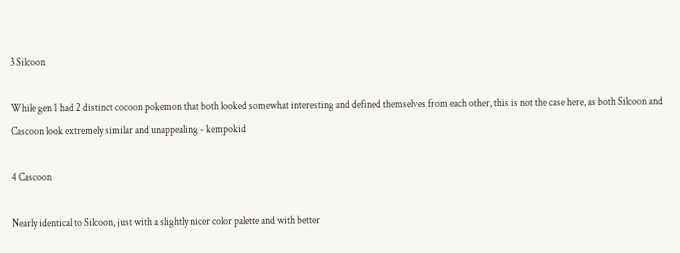3 Silcoon

While gen 1 had 2 distinct cocoon pokemon that both looked somewhat interesting and defined themselves from each other, this is not the case here, as both Silcoon and Cascoon look extremely similar and unappealing - kempokid

4 Cascoon

Nearly identical to Silcoon, just with a slightly nicer color palette and with better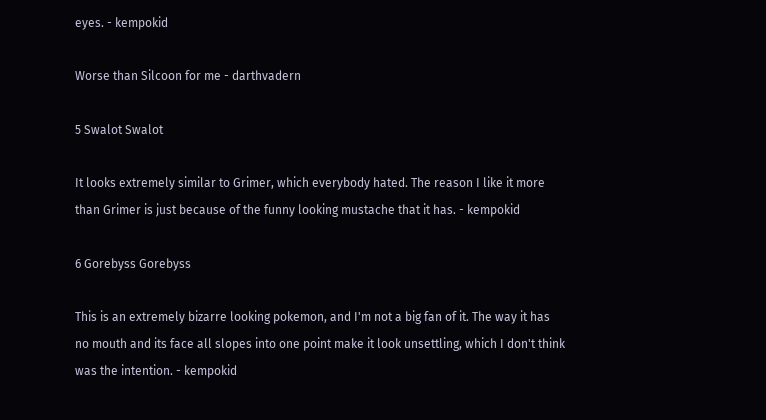eyes. - kempokid

Worse than Silcoon for me - darthvadern

5 Swalot Swalot

It looks extremely similar to Grimer, which everybody hated. The reason I like it more than Grimer is just because of the funny looking mustache that it has. - kempokid

6 Gorebyss Gorebyss

This is an extremely bizarre looking pokemon, and I'm not a big fan of it. The way it has no mouth and its face all slopes into one point make it look unsettling, which I don't think was the intention. - kempokid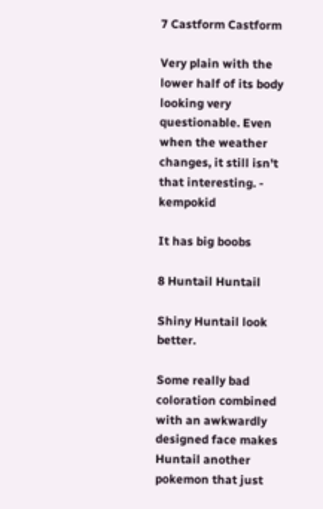7 Castform Castform

Very plain with the lower half of its body looking very questionable. Even when the weather changes, it still isn't that interesting. - kempokid

It has big boobs

8 Huntail Huntail

Shiny Huntail look better.

Some really bad coloration combined with an awkwardly designed face makes Huntail another pokemon that just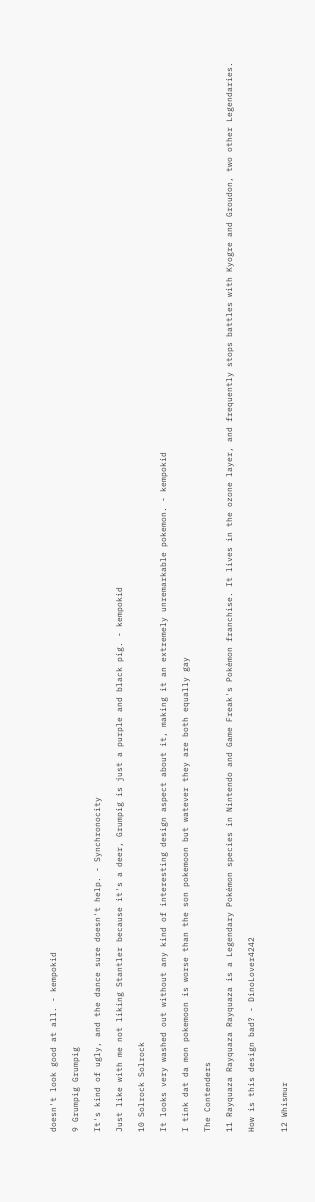doesn't look good at all. - kempokid

9 Grumpig Grumpig

It's kind of ugly, and the dance sure doesn't help. - Synchronocity

Just like with me not liking Stantler because it's a deer, Grumpig is just a purple and black pig. - kempokid

10 Solrock Solrock

It looks very washed out without any kind of interesting design aspect about it, making it an extremely unremarkable pokemon. - kempokid

I tink dat da mon pokemoon is worse than the son pokemoon but watever they are both equally gay

The Contenders

11 Rayquaza Rayquaza Rayquaza is a Legendary Pokémon species in Nintendo and Game Freak's Pokémon franchise. It lives in the ozone layer, and frequently stops battles with Kyogre and Groudon, two other Legendaries.

How is this design bad? - DinoLover4242


12 Whismur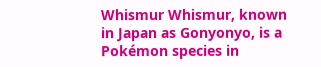Whismur Whismur, known in Japan as Gonyonyo, is a Pokémon species in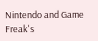Nintendo and Game Freak's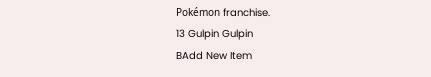Pokémon franchise.
13 Gulpin Gulpin
BAdd New Item